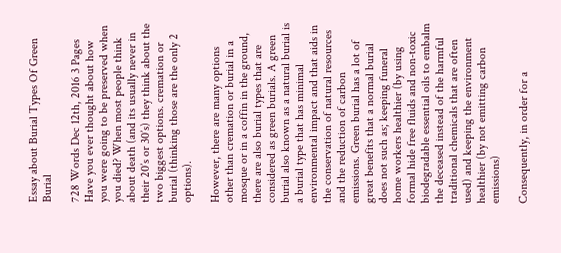Essay about Burial Types Of Green Burial

728 Words Dec 12th, 2016 3 Pages
Have you ever thought about how you were going to be preserved when you died? When most people think about death (and its usually never in their 20’s or 30’s) they think about the two biggest options. cremation or burial (thinking those are the only 2 options).

However, there are many options other than cremation or burial in a mosque or in a coffin in the ground, there are also burial types that are considered as green burials. A green burial also known as a natural burial is a burial type that has minimal environmental impact and that aids in the conservation of natural resources and the reduction of carbon emissions. Green burial has a lot of great benefits that a normal burial does not such as; keeping funeral home workers healthier (by using formal hide free fluids and non-toxic biodegradable essential oils to embalm the deceased instead of the harmful traditional chemicals that are often used) and keeping the environment healthier (by not emitting carbon emissions)

Consequently, in order for a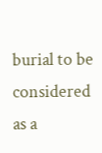burial to be considered as a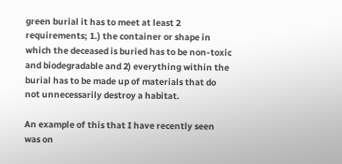green burial it has to meet at least 2 requirements; 1.) the container or shape in which the deceased is buried has to be non-toxic and biodegradable and 2) everything within the burial has to be made up of materials that do not unnecessarily destroy a habitat.

An example of this that I have recently seen was on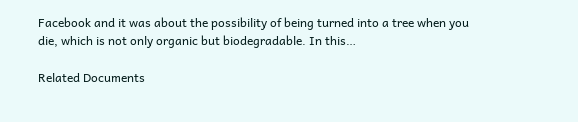Facebook and it was about the possibility of being turned into a tree when you die, which is not only organic but biodegradable. In this…

Related Documents